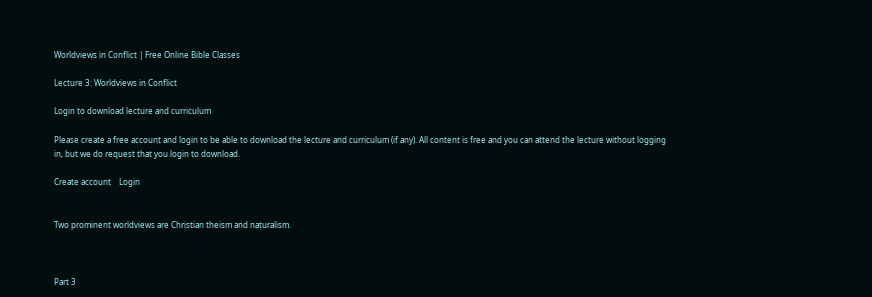Worldviews in Conflict | Free Online Bible Classes

Lecture 3: Worldviews in Conflict

Login to download lecture and curriculum

Please create a free account and login to be able to download the lecture and curriculum (if any). All content is free and you can attend the lecture without logging in, but we do request that you login to download.

Create account    Login


Two prominent worldviews are Christian theism and naturalism.



Part 3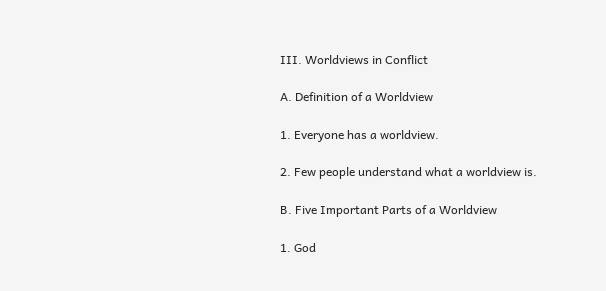III. Worldviews in Conflict

A. Definition of a Worldview

1. Everyone has a worldview.

2. Few people understand what a worldview is.

B. Five Important Parts of a Worldview

1. God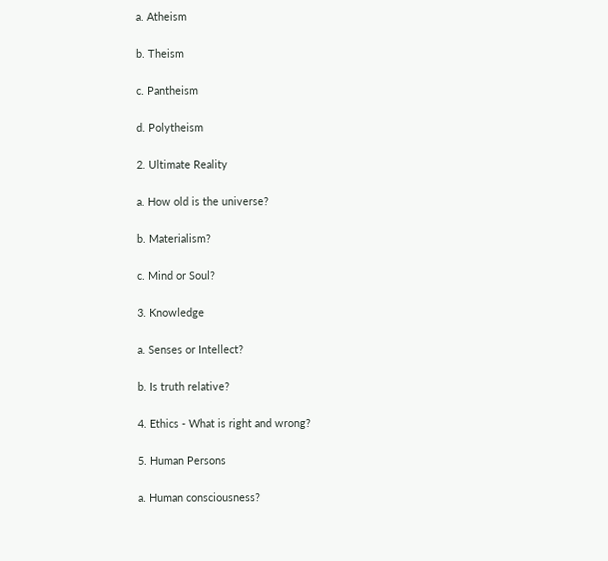a. Atheism

b. Theism

c. Pantheism

d. Polytheism

2. Ultimate Reality

a. How old is the universe?

b. Materialism?

c. Mind or Soul?

3. Knowledge

a. Senses or Intellect?

b. Is truth relative?

4. Ethics - What is right and wrong?

5. Human Persons

a. Human consciousness?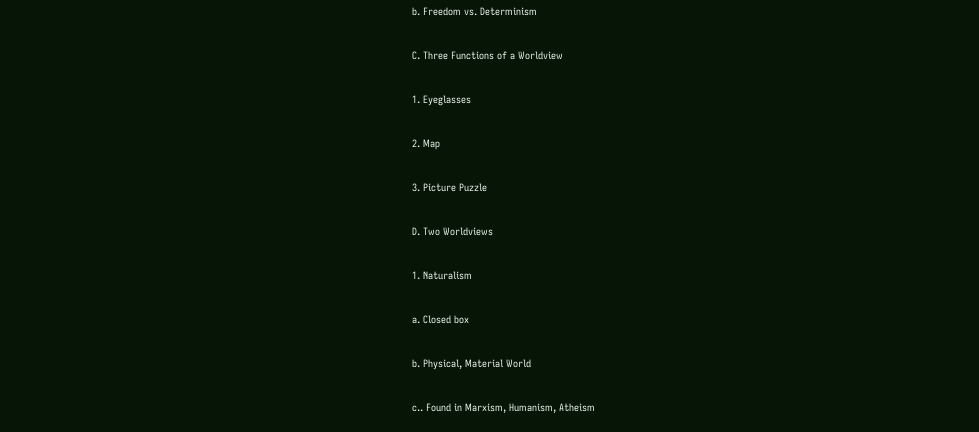b. Freedom vs. Determinism

C. Three Functions of a Worldview

1. Eyeglasses

2. Map

3. Picture Puzzle

D. Two Worldviews

1. Naturalism

a. Closed box

b. Physical, Material World

c.. Found in Marxism, Humanism, Atheism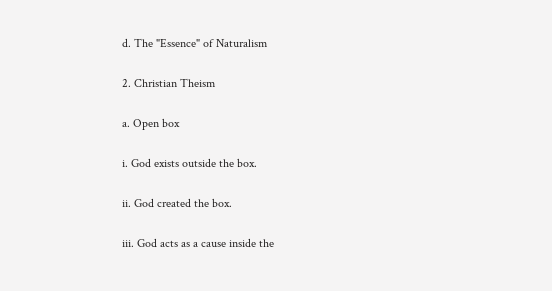d. The "Essence" of Naturalism

2. Christian Theism

a. Open box

i. God exists outside the box.

ii. God created the box.

iii. God acts as a cause inside the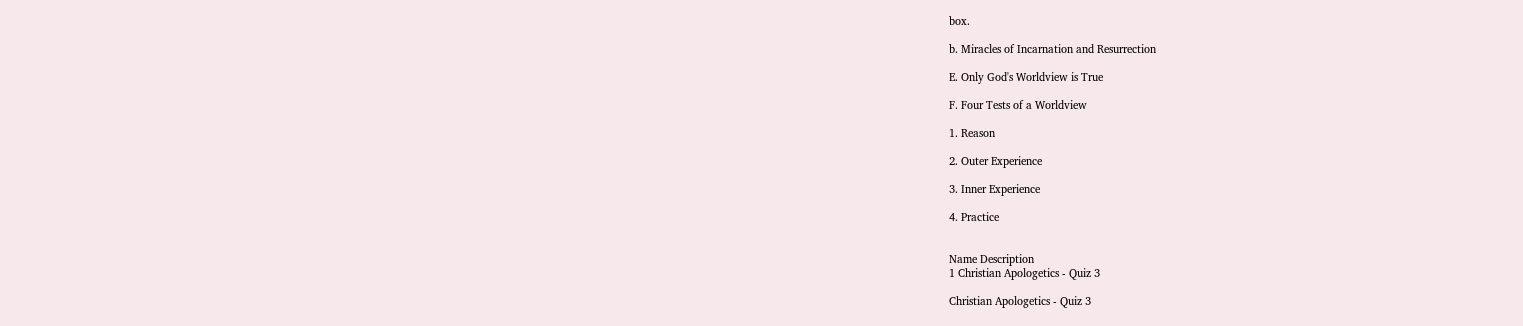box.

b. Miracles of Incarnation and Resurrection

E. Only God's Worldview is True

F. Four Tests of a Worldview

1. Reason

2. Outer Experience

3. Inner Experience

4. Practice


Name Description
1 Christian Apologetics - Quiz 3

Christian Apologetics - Quiz 3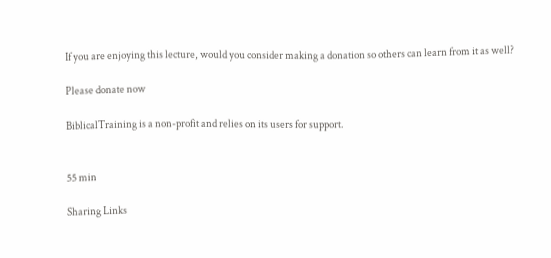If you are enjoying this lecture, would you consider making a donation so others can learn from it as well?

Please donate now

BiblicalTraining is a non-profit and relies on its users for support.


55 min

Sharing Links